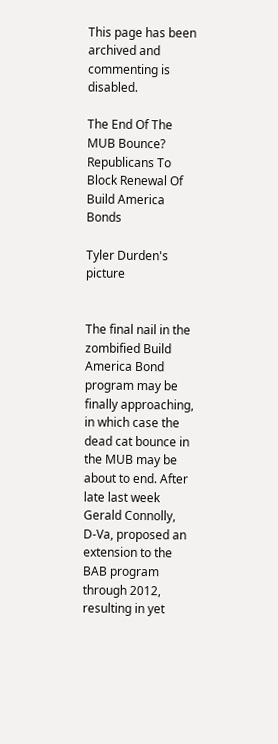This page has been archived and commenting is disabled.

The End Of The MUB Bounce? Republicans To Block Renewal Of Build America Bonds

Tyler Durden's picture


The final nail in the zombified Build America Bond program may be finally approaching, in which case the dead cat bounce in the MUB may be about to end. After late last week Gerald Connolly,
D-Va, proposed an extension to the BAB program through 2012, resulting in yet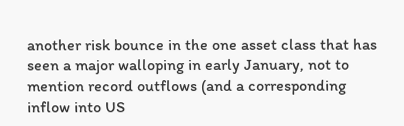another risk bounce in the one asset class that has seen a major walloping in early January, not to mention record outflows (and a corresponding inflow into US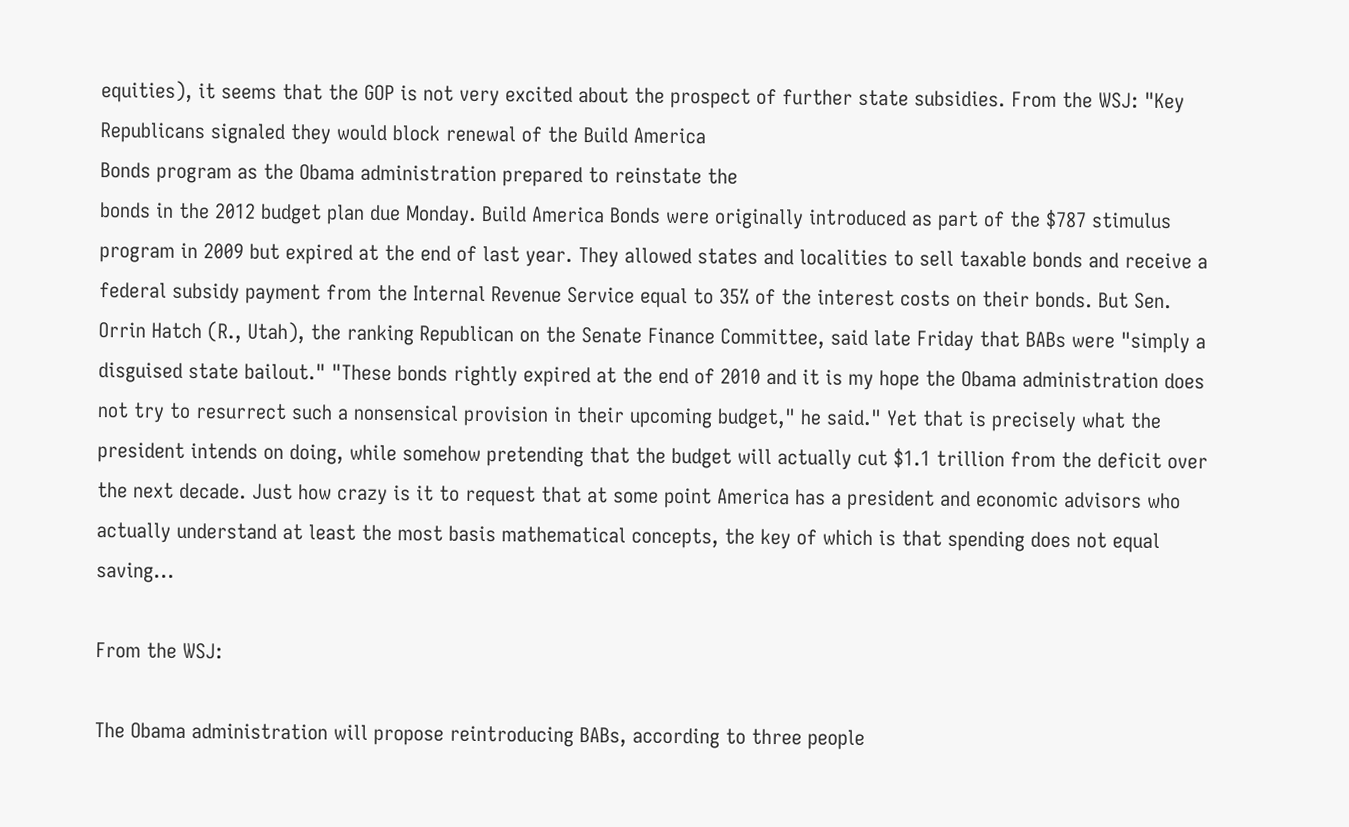equities), it seems that the GOP is not very excited about the prospect of further state subsidies. From the WSJ: "Key Republicans signaled they would block renewal of the Build America
Bonds program as the Obama administration prepared to reinstate the
bonds in the 2012 budget plan due Monday. Build America Bonds were originally introduced as part of the $787 stimulus program in 2009 but expired at the end of last year. They allowed states and localities to sell taxable bonds and receive a federal subsidy payment from the Internal Revenue Service equal to 35% of the interest costs on their bonds. But Sen. Orrin Hatch (R., Utah), the ranking Republican on the Senate Finance Committee, said late Friday that BABs were "simply a disguised state bailout." "These bonds rightly expired at the end of 2010 and it is my hope the Obama administration does not try to resurrect such a nonsensical provision in their upcoming budget," he said." Yet that is precisely what the president intends on doing, while somehow pretending that the budget will actually cut $1.1 trillion from the deficit over the next decade. Just how crazy is it to request that at some point America has a president and economic advisors who actually understand at least the most basis mathematical concepts, the key of which is that spending does not equal saving...

From the WSJ:

The Obama administration will propose reintroducing BABs, according to three people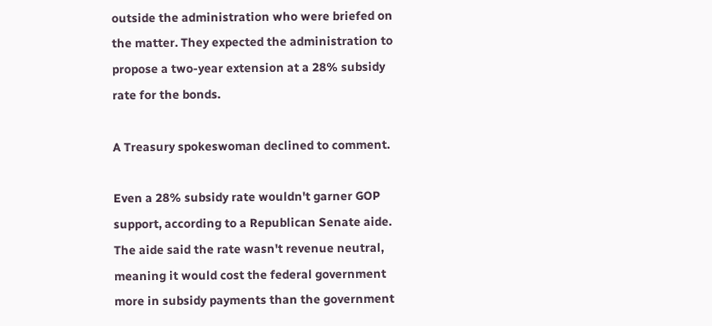outside the administration who were briefed on the matter. They expected the administration to propose a two-year extension at a 28% subsidy rate for the bonds.

A Treasury spokeswoman declined to comment.

Even a 28% subsidy rate wouldn't garner GOP support, according to a Republican Senate aide. The aide said the rate wasn't revenue neutral, meaning it would cost the federal government more in subsidy payments than the government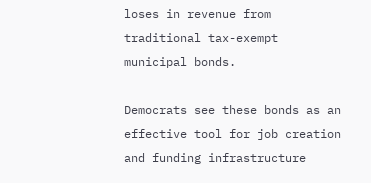loses in revenue from traditional tax-exempt municipal bonds.

Democrats see these bonds as an effective tool for job creation and funding infrastructure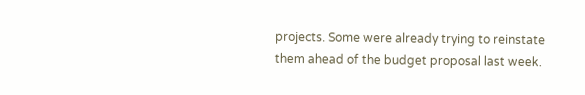projects. Some were already trying to reinstate them ahead of the budget proposal last week.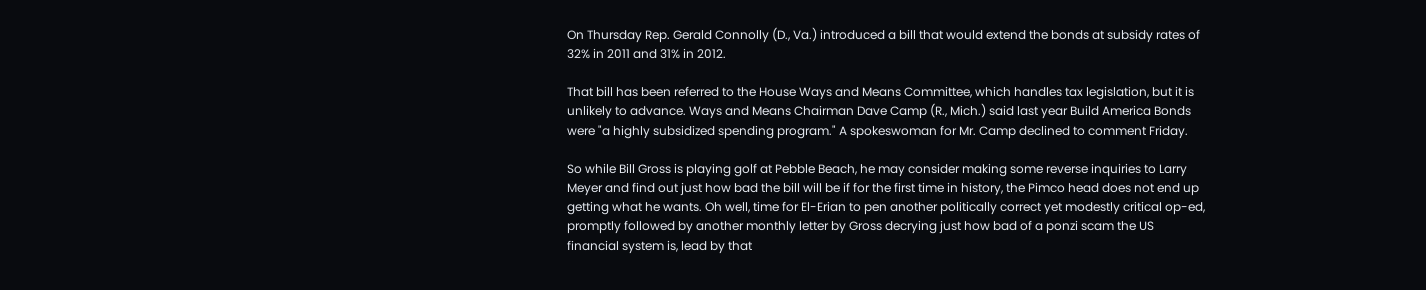On Thursday Rep. Gerald Connolly (D., Va.) introduced a bill that would extend the bonds at subsidy rates of 32% in 2011 and 31% in 2012.

That bill has been referred to the House Ways and Means Committee, which handles tax legislation, but it is unlikely to advance. Ways and Means Chairman Dave Camp (R., Mich.) said last year Build America Bonds were "a highly subsidized spending program." A spokeswoman for Mr. Camp declined to comment Friday.

So while Bill Gross is playing golf at Pebble Beach, he may consider making some reverse inquiries to Larry Meyer and find out just how bad the bill will be if for the first time in history, the Pimco head does not end up getting what he wants. Oh well, time for El-Erian to pen another politically correct yet modestly critical op-ed, promptly followed by another monthly letter by Gross decrying just how bad of a ponzi scam the US financial system is, lead by that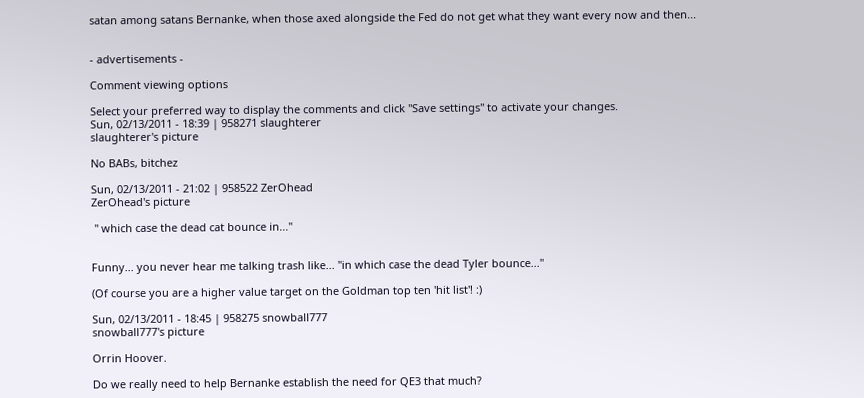satan among satans Bernanke, when those axed alongside the Fed do not get what they want every now and then...


- advertisements -

Comment viewing options

Select your preferred way to display the comments and click "Save settings" to activate your changes.
Sun, 02/13/2011 - 18:39 | 958271 slaughterer
slaughterer's picture

No BABs, bitchez

Sun, 02/13/2011 - 21:02 | 958522 ZerOhead
ZerOhead's picture

 " which case the dead cat bounce in..."


Funny... you never hear me talking trash like... "in which case the dead Tyler bounce..."

(Of course you are a higher value target on the Goldman top ten 'hit list'! :)

Sun, 02/13/2011 - 18:45 | 958275 snowball777
snowball777's picture

Orrin Hoover.

Do we really need to help Bernanke establish the need for QE3 that much?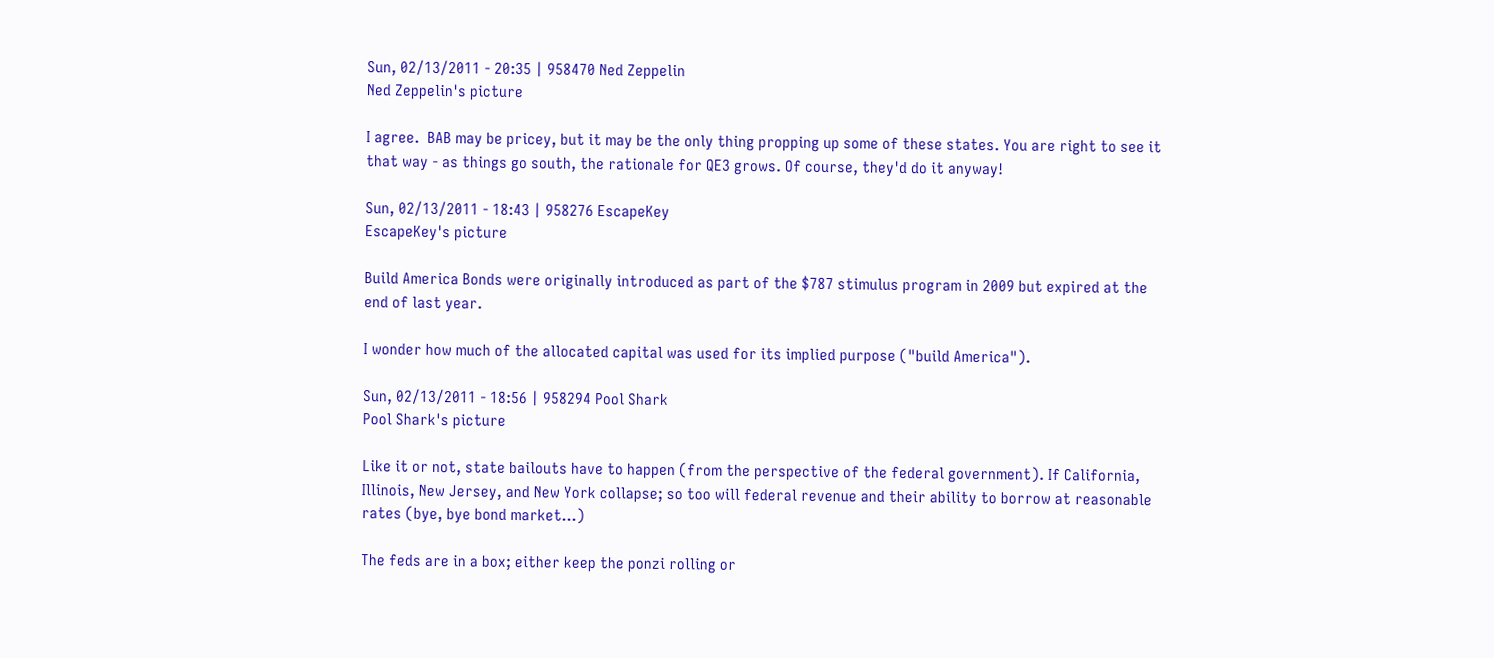Sun, 02/13/2011 - 20:35 | 958470 Ned Zeppelin
Ned Zeppelin's picture

I agree.  BAB may be pricey, but it may be the only thing propping up some of these states. You are right to see it that way - as things go south, the rationale for QE3 grows. Of course, they'd do it anyway!

Sun, 02/13/2011 - 18:43 | 958276 EscapeKey
EscapeKey's picture

Build America Bonds were originally introduced as part of the $787 stimulus program in 2009 but expired at the end of last year.

I wonder how much of the allocated capital was used for its implied purpose ("build America").

Sun, 02/13/2011 - 18:56 | 958294 Pool Shark
Pool Shark's picture

Like it or not, state bailouts have to happen (from the perspective of the federal government). If California, Illinois, New Jersey, and New York collapse; so too will federal revenue and their ability to borrow at reasonable rates (bye, bye bond market...)

The feds are in a box; either keep the ponzi rolling or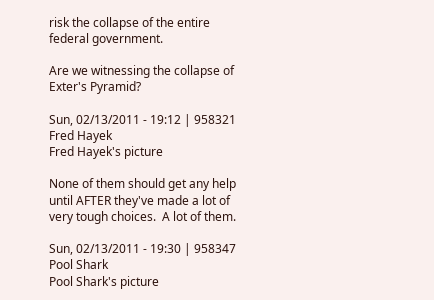risk the collapse of the entire federal government.

Are we witnessing the collapse of Exter's Pyramid?

Sun, 02/13/2011 - 19:12 | 958321 Fred Hayek
Fred Hayek's picture

None of them should get any help until AFTER they've made a lot of very tough choices.  A lot of them.

Sun, 02/13/2011 - 19:30 | 958347 Pool Shark
Pool Shark's picture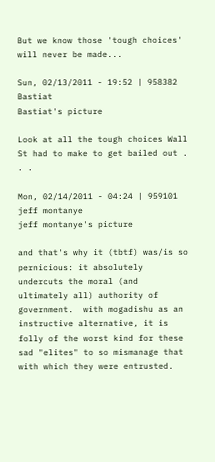But we know those 'tough choices' will never be made...

Sun, 02/13/2011 - 19:52 | 958382 Bastiat
Bastiat's picture

Look at all the tough choices Wall St had to make to get bailed out . . .

Mon, 02/14/2011 - 04:24 | 959101 jeff montanye
jeff montanye's picture

and that's why it (tbtf) was/is so pernicious: it absolutely undercuts the moral (and ultimately all) authority of government.  with mogadishu as an instructive alternative, it is folly of the worst kind for these sad "elites" to so mismanage that with which they were entrusted.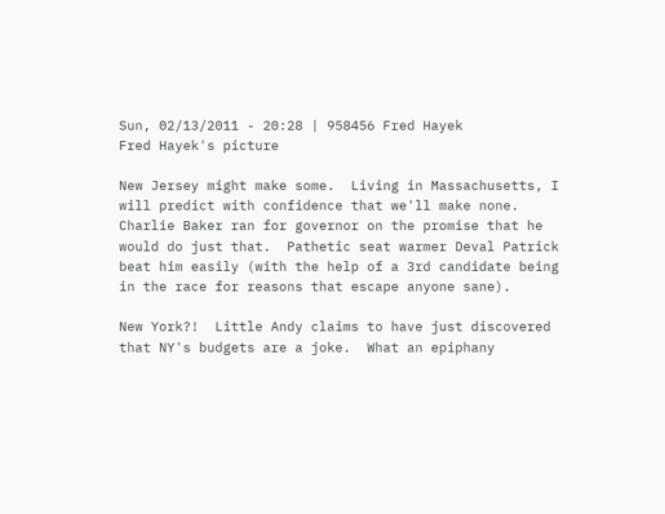Sun, 02/13/2011 - 20:28 | 958456 Fred Hayek
Fred Hayek's picture

New Jersey might make some.  Living in Massachusetts, I will predict with confidence that we'll make none.  Charlie Baker ran for governor on the promise that he would do just that.  Pathetic seat warmer Deval Patrick beat him easily (with the help of a 3rd candidate being in the race for reasons that escape anyone sane).

New York?!  Little Andy claims to have just discovered that NY's budgets are a joke.  What an epiphany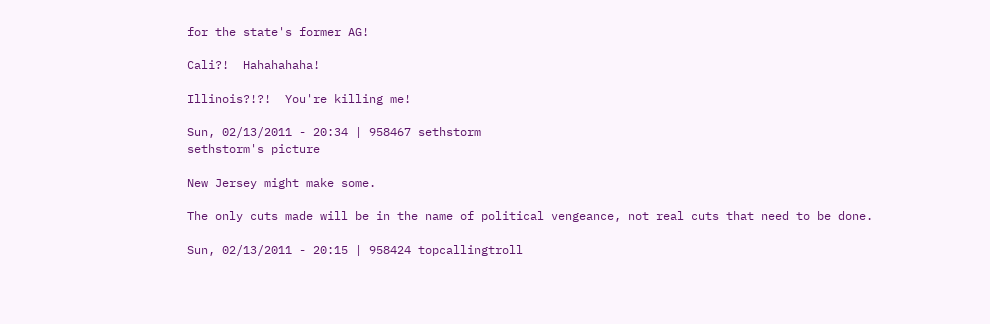for the state's former AG!

Cali?!  Hahahahaha!

Illinois?!?!  You're killing me!

Sun, 02/13/2011 - 20:34 | 958467 sethstorm
sethstorm's picture

New Jersey might make some.

The only cuts made will be in the name of political vengeance, not real cuts that need to be done.

Sun, 02/13/2011 - 20:15 | 958424 topcallingtroll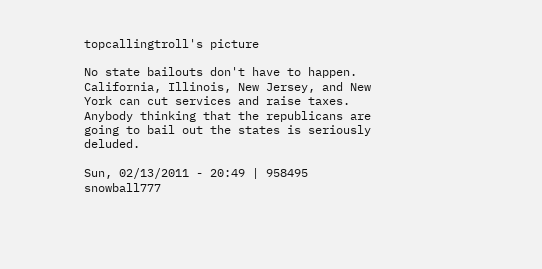topcallingtroll's picture

No state bailouts don't have to happen.  California, Illinois, New Jersey, and New York can cut services and raise taxes.  Anybody thinking that the republicans are going to bail out the states is seriously deluded.

Sun, 02/13/2011 - 20:49 | 958495 snowball777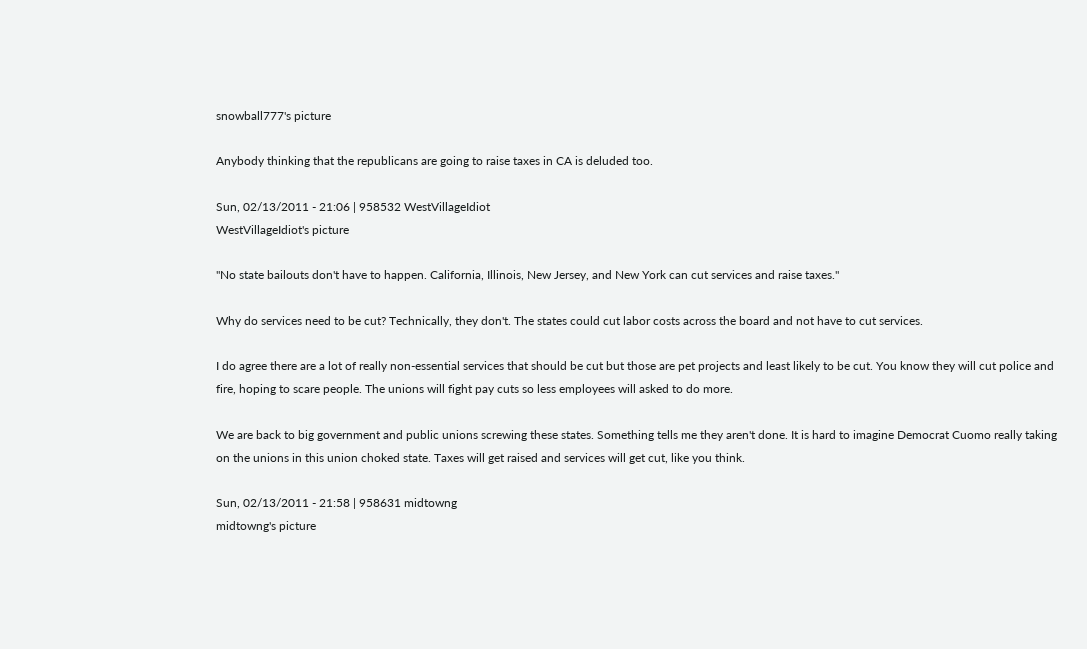snowball777's picture

Anybody thinking that the republicans are going to raise taxes in CA is deluded too.

Sun, 02/13/2011 - 21:06 | 958532 WestVillageIdiot
WestVillageIdiot's picture

"No state bailouts don't have to happen. California, Illinois, New Jersey, and New York can cut services and raise taxes."

Why do services need to be cut? Technically, they don't. The states could cut labor costs across the board and not have to cut services.

I do agree there are a lot of really non-essential services that should be cut but those are pet projects and least likely to be cut. You know they will cut police and fire, hoping to scare people. The unions will fight pay cuts so less employees will asked to do more.

We are back to big government and public unions screwing these states. Something tells me they aren't done. It is hard to imagine Democrat Cuomo really taking on the unions in this union choked state. Taxes will get raised and services will get cut, like you think.

Sun, 02/13/2011 - 21:58 | 958631 midtowng
midtowng's picture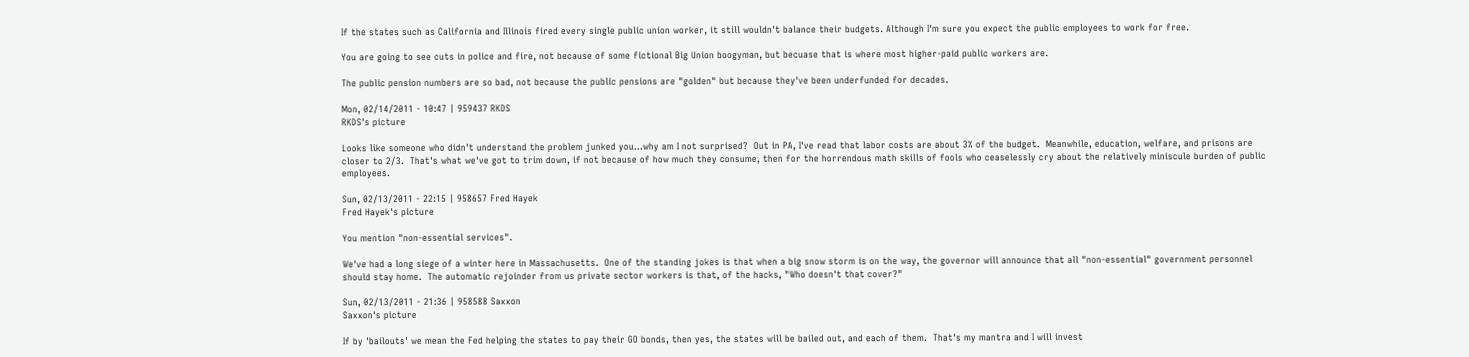If the states such as California and Illinois fired every single public union worker, it still wouldn't balance their budgets. Although I'm sure you expect the public employees to work for free.

You are going to see cuts in police and fire, not because of some fictional Big Union boogyman, but becuase that is where most higher-paid public workers are.

The public pension numbers are so bad, not because the public pensions are "golden" but because they've been underfunded for decades.

Mon, 02/14/2011 - 10:47 | 959437 RKDS
RKDS's picture

Looks like someone who didn't understand the problem junked you...why am I not surprised?  Out in PA, I've read that labor costs are about 3% of the budget.  Meanwhile, education, welfare, and prisons are closer to 2/3.  That's what we've got to trim down, if not because of how much they consume, then for the horrendous math skills of fools who ceaselessly cry about the relatively miniscule burden of public employees.

Sun, 02/13/2011 - 22:15 | 958657 Fred Hayek
Fred Hayek's picture

You mention "non-essential services".

We've had a long siege of a winter here in Massachusetts.  One of the standing jokes is that when a big snow storm is on the way, the governor will announce that all "non-essential" government personnel should stay home.  The automatic rejoinder from us private sector workers is that, of the hacks, "Who doesn't that cover?"

Sun, 02/13/2011 - 21:36 | 958588 Saxxon
Saxxon's picture

If by 'bailouts' we mean the Fed helping the states to pay their GO bonds, then yes, the states will be bailed out, and each of them.  That's my mantra and I will invest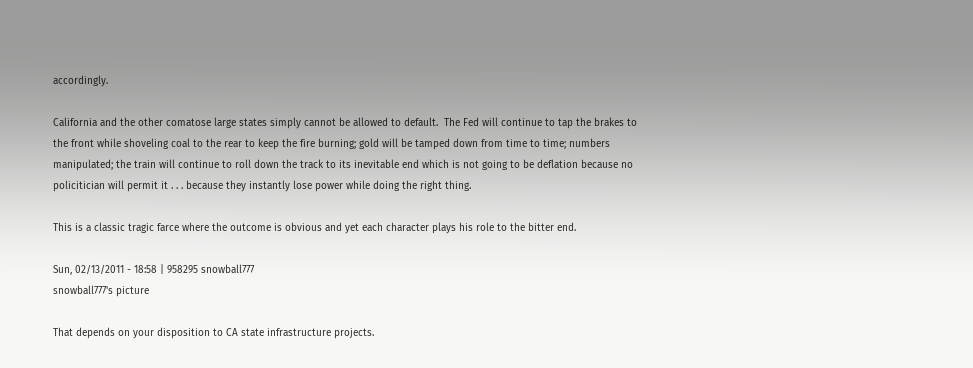accordingly.

California and the other comatose large states simply cannot be allowed to default.  The Fed will continue to tap the brakes to the front while shoveling coal to the rear to keep the fire burning; gold will be tamped down from time to time; numbers manipulated; the train will continue to roll down the track to its inevitable end which is not going to be deflation because no policitician will permit it . . . because they instantly lose power while doing the right thing.

This is a classic tragic farce where the outcome is obvious and yet each character plays his role to the bitter end.

Sun, 02/13/2011 - 18:58 | 958295 snowball777
snowball777's picture

That depends on your disposition to CA state infrastructure projects.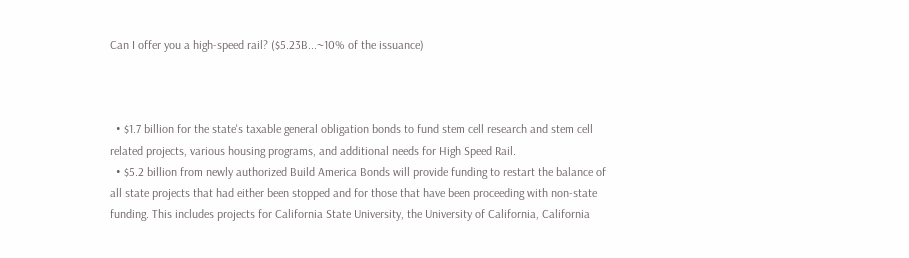Can I offer you a high-speed rail? ($5.23B...~10% of the issuance)



  • $1.7 billion for the state's taxable general obligation bonds to fund stem cell research and stem cell related projects, various housing programs, and additional needs for High Speed Rail.
  • $5.2 billion from newly authorized Build America Bonds will provide funding to restart the balance of all state projects that had either been stopped and for those that have been proceeding with non-state funding. This includes projects for California State University, the University of California, California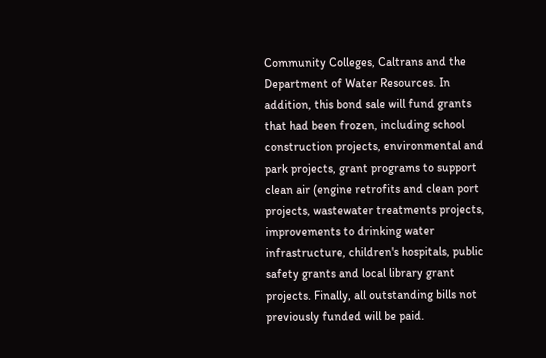Community Colleges, Caltrans and the Department of Water Resources. In addition, this bond sale will fund grants that had been frozen, including school construction projects, environmental and park projects, grant programs to support clean air (engine retrofits and clean port projects, wastewater treatments projects, improvements to drinking water infrastructure, children's hospitals, public safety grants and local library grant projects. Finally, all outstanding bills not previously funded will be paid.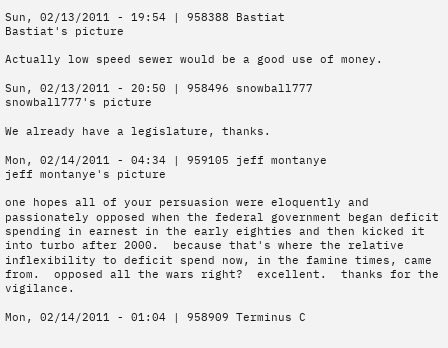Sun, 02/13/2011 - 19:54 | 958388 Bastiat
Bastiat's picture

Actually low speed sewer would be a good use of money.

Sun, 02/13/2011 - 20:50 | 958496 snowball777
snowball777's picture

We already have a legislature, thanks.

Mon, 02/14/2011 - 04:34 | 959105 jeff montanye
jeff montanye's picture

one hopes all of your persuasion were eloquently and passionately opposed when the federal government began deficit spending in earnest in the early eighties and then kicked it into turbo after 2000.  because that's where the relative inflexibility to deficit spend now, in the famine times, came from.  opposed all the wars right?  excellent.  thanks for the vigilance.

Mon, 02/14/2011 - 01:04 | 958909 Terminus C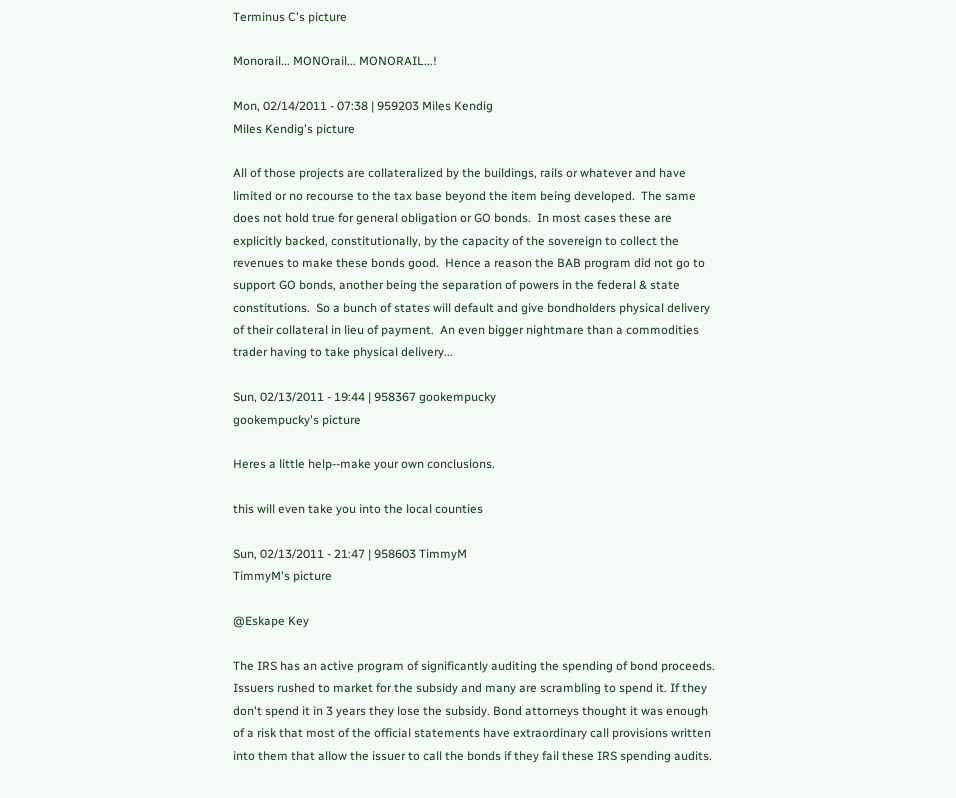Terminus C's picture

Monorail... MONOrail... MONORAIL...!

Mon, 02/14/2011 - 07:38 | 959203 Miles Kendig
Miles Kendig's picture

All of those projects are collateralized by the buildings, rails or whatever and have limited or no recourse to the tax base beyond the item being developed.  The same does not hold true for general obligation or GO bonds.  In most cases these are explicitly backed, constitutionally, by the capacity of the sovereign to collect the revenues to make these bonds good.  Hence a reason the BAB program did not go to support GO bonds, another being the separation of powers in the federal & state constitutions.  So a bunch of states will default and give bondholders physical delivery of their collateral in lieu of payment.  An even bigger nightmare than a commodities trader having to take physical delivery...

Sun, 02/13/2011 - 19:44 | 958367 gookempucky
gookempucky's picture

Heres a little help--make your own conclusions.

this will even take you into the local counties

Sun, 02/13/2011 - 21:47 | 958603 TimmyM
TimmyM's picture

@Eskape Key

The IRS has an active program of significantly auditing the spending of bond proceeds. Issuers rushed to market for the subsidy and many are scrambling to spend it. If they don't spend it in 3 years they lose the subsidy. Bond attorneys thought it was enough of a risk that most of the official statements have extraordinary call provisions written into them that allow the issuer to call the bonds if they fail these IRS spending audits.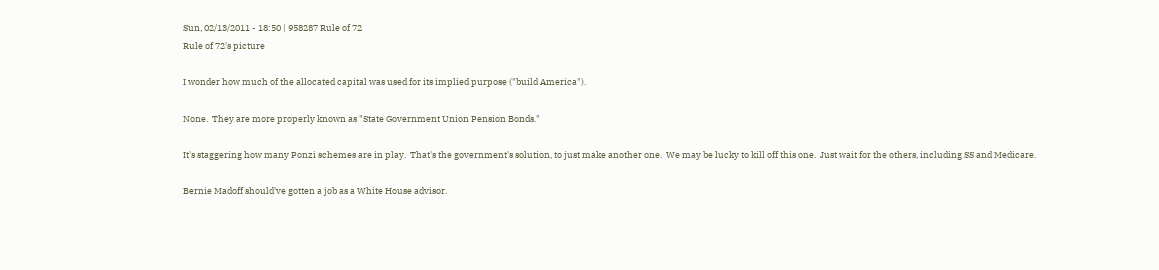Sun, 02/13/2011 - 18:50 | 958287 Rule of 72
Rule of 72's picture

I wonder how much of the allocated capital was used for its implied purpose ("build America").

None.  They are more properly known as "State Government Union Pension Bonds."

It's staggering how many Ponzi schemes are in play.  That's the government's solution, to just make another one.  We may be lucky to kill off this one.  Just wait for the others, including SS and Medicare.

Bernie Madoff should've gotten a job as a White House advisor.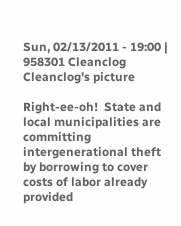Sun, 02/13/2011 - 19:00 | 958301 Cleanclog
Cleanclog's picture

Right-ee-oh!  State and local municipalities are committing intergenerational theft by borrowing to cover costs of labor already provided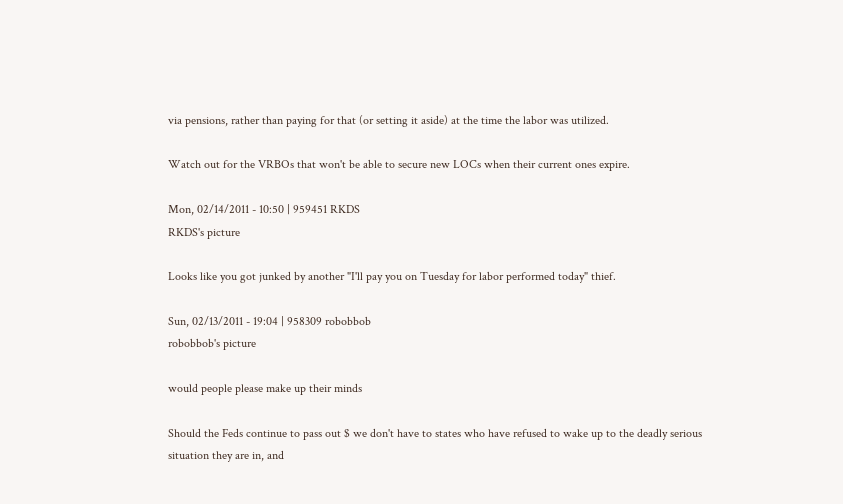via pensions, rather than paying for that (or setting it aside) at the time the labor was utilized.

Watch out for the VRBOs that won't be able to secure new LOCs when their current ones expire.

Mon, 02/14/2011 - 10:50 | 959451 RKDS
RKDS's picture

Looks like you got junked by another "I'll pay you on Tuesday for labor performed today" thief.

Sun, 02/13/2011 - 19:04 | 958309 robobbob
robobbob's picture

would people please make up their minds

Should the Feds continue to pass out $ we don't have to states who have refused to wake up to the deadly serious situation they are in, and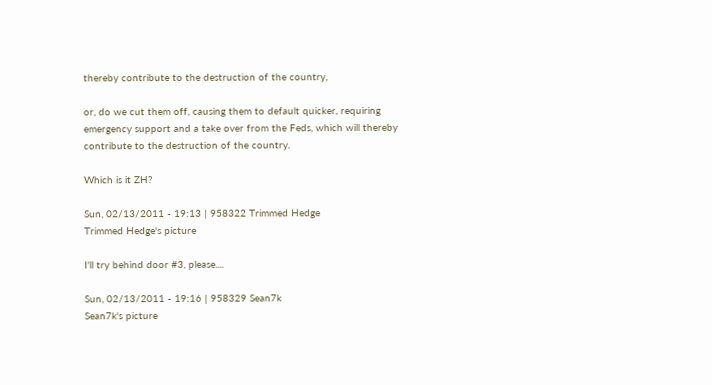thereby contribute to the destruction of the country,

or, do we cut them off, causing them to default quicker, requiring emergency support and a take over from the Feds, which will thereby contribute to the destruction of the country.

Which is it ZH?

Sun, 02/13/2011 - 19:13 | 958322 Trimmed Hedge
Trimmed Hedge's picture

I'll try behind door #3, please....

Sun, 02/13/2011 - 19:16 | 958329 Sean7k
Sean7k's picture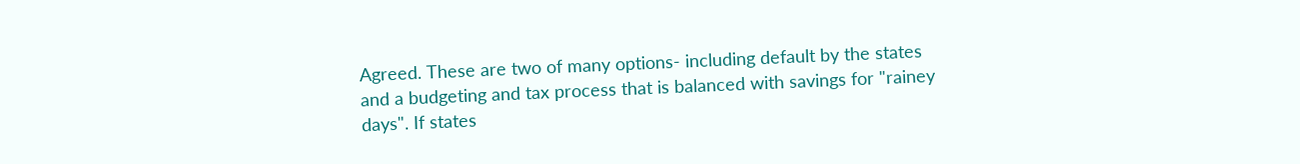Agreed. These are two of many options- including default by the states and a budgeting and tax process that is balanced with savings for "rainey days". If states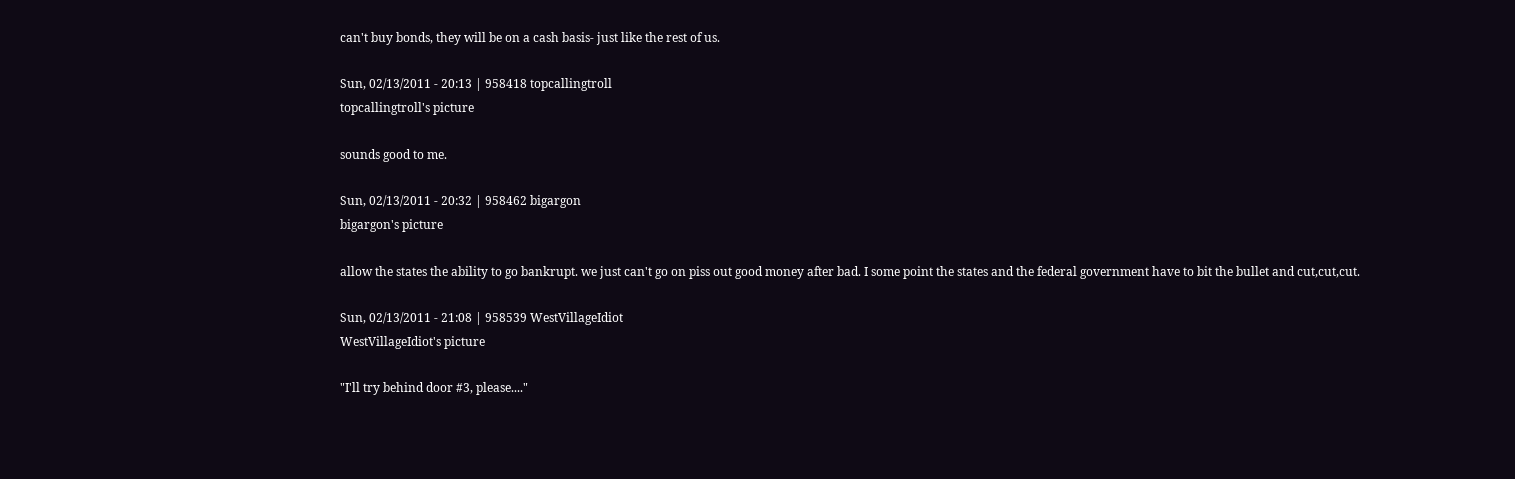can't buy bonds, they will be on a cash basis- just like the rest of us.

Sun, 02/13/2011 - 20:13 | 958418 topcallingtroll
topcallingtroll's picture

sounds good to me.

Sun, 02/13/2011 - 20:32 | 958462 bigargon
bigargon's picture

allow the states the ability to go bankrupt. we just can't go on piss out good money after bad. I some point the states and the federal government have to bit the bullet and cut,cut,cut.

Sun, 02/13/2011 - 21:08 | 958539 WestVillageIdiot
WestVillageIdiot's picture

"I'll try behind door #3, please...."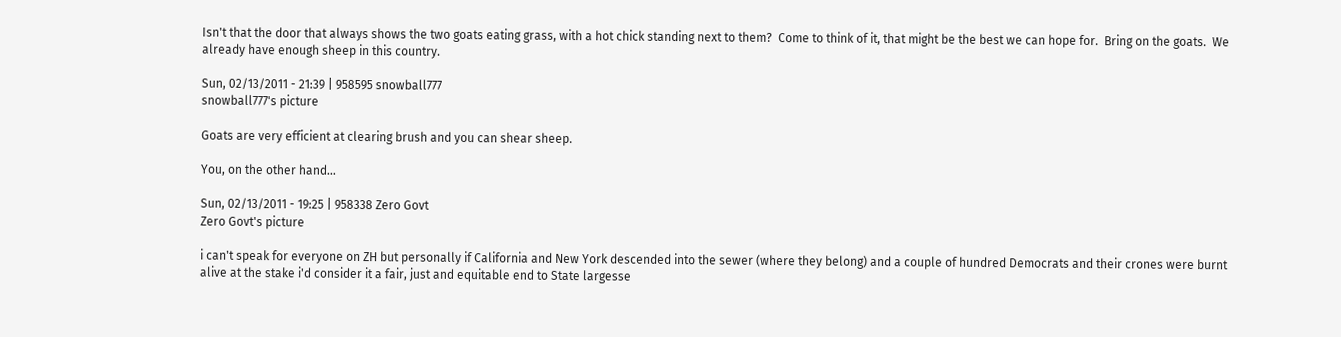Isn't that the door that always shows the two goats eating grass, with a hot chick standing next to them?  Come to think of it, that might be the best we can hope for.  Bring on the goats.  We already have enough sheep in this country.

Sun, 02/13/2011 - 21:39 | 958595 snowball777
snowball777's picture

Goats are very efficient at clearing brush and you can shear sheep.

You, on the other hand...

Sun, 02/13/2011 - 19:25 | 958338 Zero Govt
Zero Govt's picture

i can't speak for everyone on ZH but personally if California and New York descended into the sewer (where they belong) and a couple of hundred Democrats and their crones were burnt alive at the stake i'd consider it a fair, just and equitable end to State largesse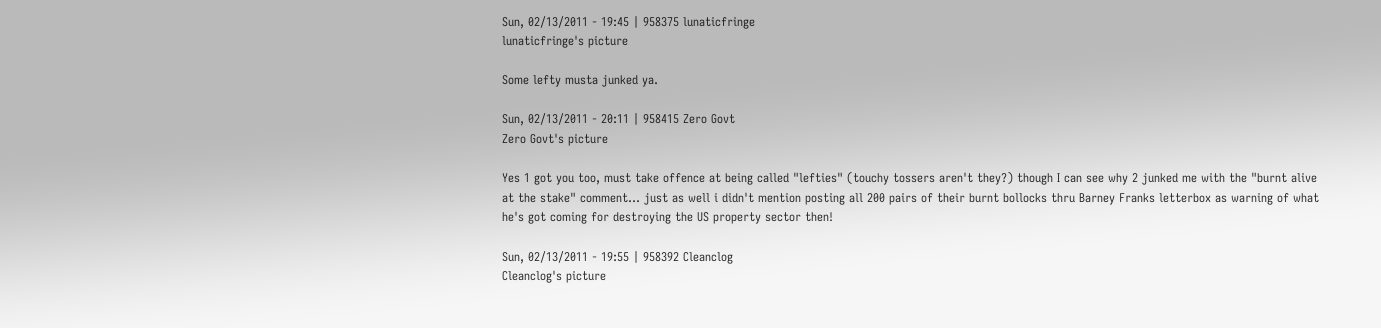Sun, 02/13/2011 - 19:45 | 958375 lunaticfringe
lunaticfringe's picture

Some lefty musta junked ya.

Sun, 02/13/2011 - 20:11 | 958415 Zero Govt
Zero Govt's picture

Yes 1 got you too, must take offence at being called "lefties" (touchy tossers aren't they?) though I can see why 2 junked me with the "burnt alive at the stake" comment... just as well i didn't mention posting all 200 pairs of their burnt bollocks thru Barney Franks letterbox as warning of what he's got coming for destroying the US property sector then!

Sun, 02/13/2011 - 19:55 | 958392 Cleanclog
Cleanclog's picture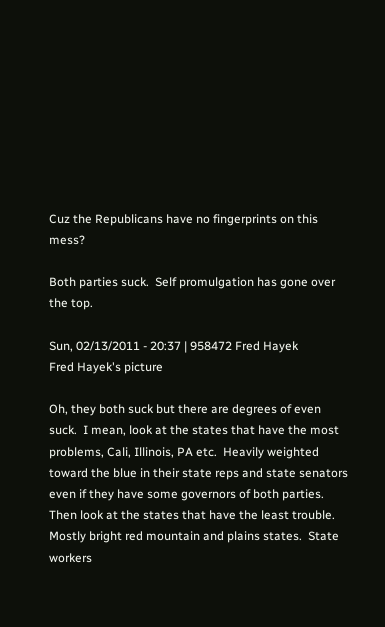Cuz the Republicans have no fingerprints on this mess?

Both parties suck.  Self promulgation has gone over the top.

Sun, 02/13/2011 - 20:37 | 958472 Fred Hayek
Fred Hayek's picture

Oh, they both suck but there are degrees of even suck.  I mean, look at the states that have the most problems, Cali, Illinois, PA etc.  Heavily weighted toward the blue in their state reps and state senators even if they have some governors of both parties.  Then look at the states that have the least trouble.  Mostly bright red mountain and plains states.  State workers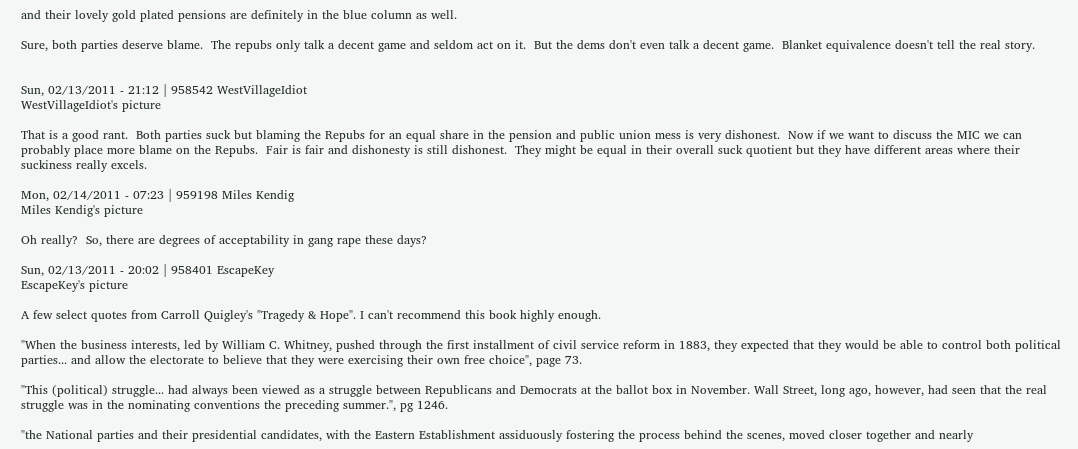and their lovely gold plated pensions are definitely in the blue column as well.

Sure, both parties deserve blame.  The repubs only talk a decent game and seldom act on it.  But the dems don't even talk a decent game.  Blanket equivalence doesn't tell the real story.


Sun, 02/13/2011 - 21:12 | 958542 WestVillageIdiot
WestVillageIdiot's picture

That is a good rant.  Both parties suck but blaming the Repubs for an equal share in the pension and public union mess is very dishonest.  Now if we want to discuss the MIC we can probably place more blame on the Repubs.  Fair is fair and dishonesty is still dishonest.  They might be equal in their overall suck quotient but they have different areas where their suckiness really excels.

Mon, 02/14/2011 - 07:23 | 959198 Miles Kendig
Miles Kendig's picture

Oh really?  So, there are degrees of acceptability in gang rape these days?

Sun, 02/13/2011 - 20:02 | 958401 EscapeKey
EscapeKey's picture

A few select quotes from Carroll Quigley's "Tragedy & Hope". I can't recommend this book highly enough.

"When the business interests, led by William C. Whitney, pushed through the first installment of civil service reform in 1883, they expected that they would be able to control both political parties... and allow the electorate to believe that they were exercising their own free choice", page 73.

"This (political) struggle... had always been viewed as a struggle between Republicans and Democrats at the ballot box in November. Wall Street, long ago, however, had seen that the real struggle was in the nominating conventions the preceding summer.", pg 1246.

"the National parties and their presidential candidates, with the Eastern Establishment assiduously fostering the process behind the scenes, moved closer together and nearly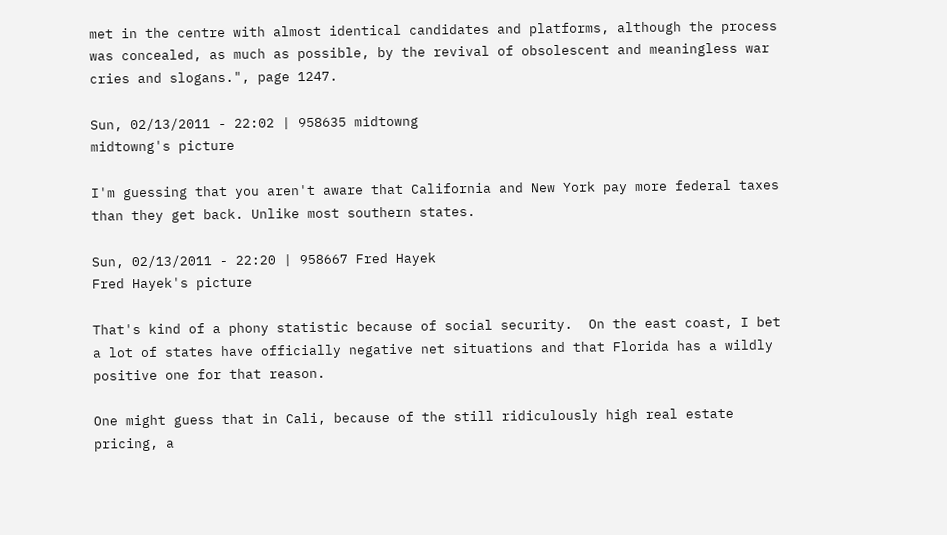met in the centre with almost identical candidates and platforms, although the process was concealed, as much as possible, by the revival of obsolescent and meaningless war cries and slogans.", page 1247.

Sun, 02/13/2011 - 22:02 | 958635 midtowng
midtowng's picture

I'm guessing that you aren't aware that California and New York pay more federal taxes than they get back. Unlike most southern states.

Sun, 02/13/2011 - 22:20 | 958667 Fred Hayek
Fred Hayek's picture

That's kind of a phony statistic because of social security.  On the east coast, I bet a lot of states have officially negative net situations and that Florida has a wildly positive one for that reason.

One might guess that in Cali, because of the still ridiculously high real estate pricing, a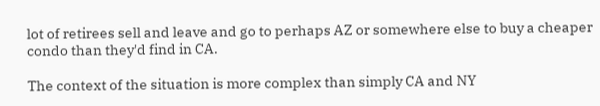lot of retirees sell and leave and go to perhaps AZ or somewhere else to buy a cheaper condo than they'd find in CA.

The context of the situation is more complex than simply CA and NY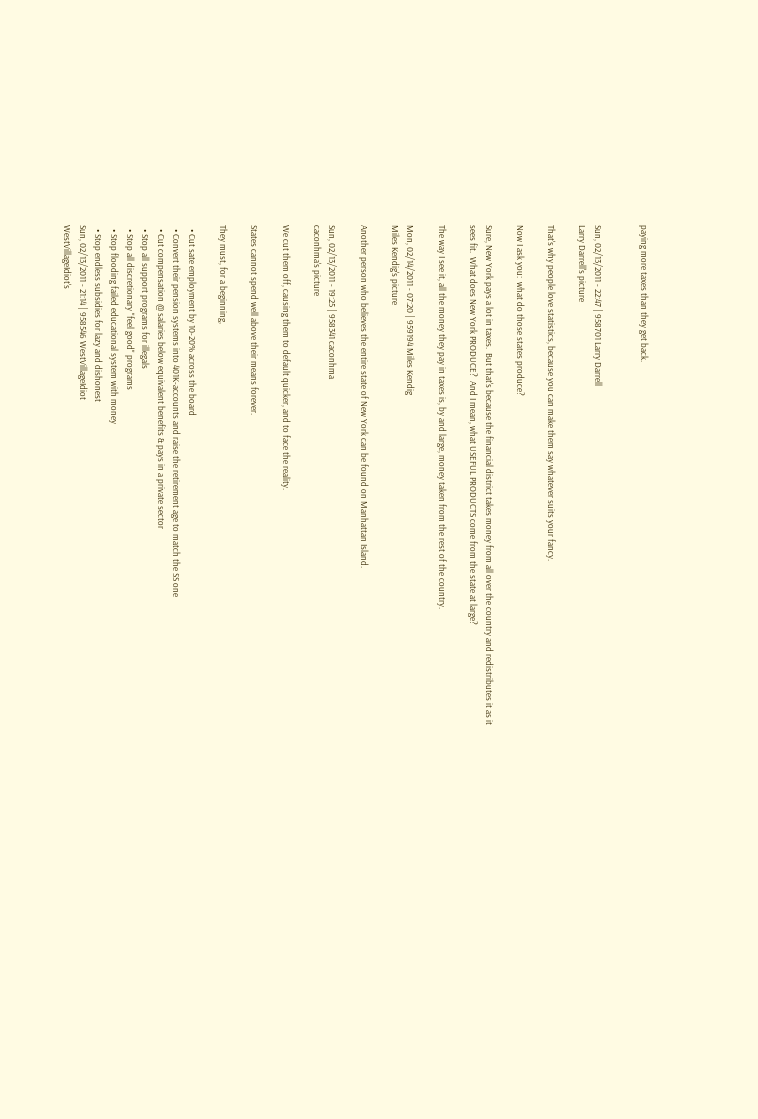paying more taxes than they get back.


Sun, 02/13/2011 - 22:47 | 958701 Larry Darrell
Larry Darrell's picture

That's why people love statistics, because you can make them say whatever suits your fancy.

Now I ask you:  what do those states produce?

Sure, New York pays a lot in taxes.  But that's because the financial district takes money from all over the country and redistributes it as it sees fit.  What does New York PRODUCE?  And I mean, what USEFUL PRODUCTS come from the state at large?

The way I see it, all the money they pay in taxes is, by and large, money taken from the rest of the country.

Mon, 02/14/2011 - 07:20 | 959194 Miles Kendig
Miles Kendig's picture

Another person who believes the entire state of New York can be found on Manhattan Island.

Sun, 02/13/2011 - 19:25 | 958341 caconhma
caconhma's picture

We cut them off, causing them to default quicker, and to face the reality.

States cannot spend well above their means forever.

They must, for a beginning,

  • Cut sate employment by 10-20% across the board
  • Convert their pension systems into 401K-accounts and raise the retirement age to match the SS one
  • Cut compensation @ salaries below equivalent benefits & pays in a private sector
  • Stop all support programs for illegals
  • Stop all discretionary "feel good" programs
  • Stop flooding failed educational system with money
  • Stop endless subsidies for lazy and dishonest
Sun, 02/13/2011 - 21:14 | 958546 WestVillageIdiot
WestVillageIdiot's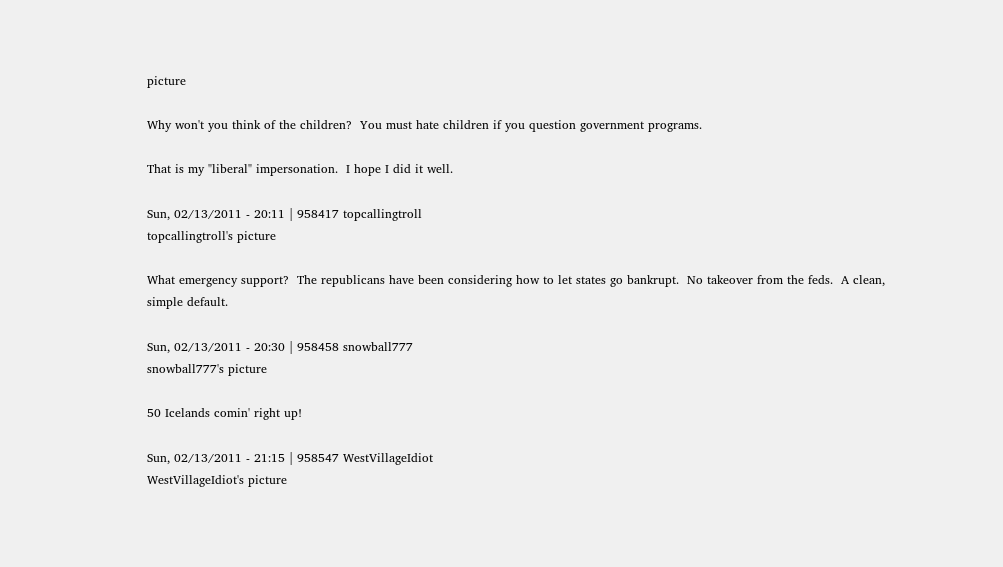picture

Why won't you think of the children?  You must hate children if you question government programs.

That is my "liberal" impersonation.  I hope I did it well.

Sun, 02/13/2011 - 20:11 | 958417 topcallingtroll
topcallingtroll's picture

What emergency support?  The republicans have been considering how to let states go bankrupt.  No takeover from the feds.  A clean, simple default.

Sun, 02/13/2011 - 20:30 | 958458 snowball777
snowball777's picture

50 Icelands comin' right up!

Sun, 02/13/2011 - 21:15 | 958547 WestVillageIdiot
WestVillageIdiot's picture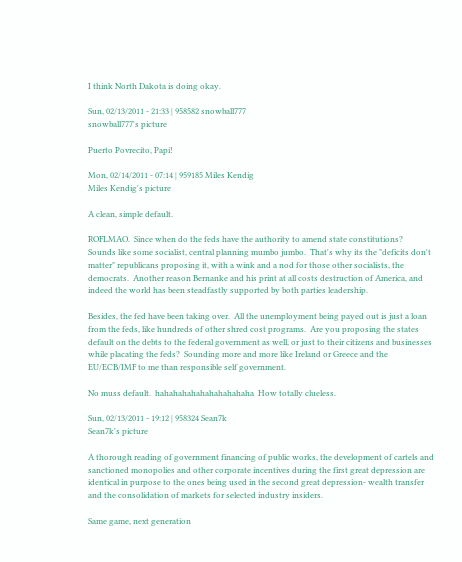I think North Dakota is doing okay.

Sun, 02/13/2011 - 21:33 | 958582 snowball777
snowball777's picture

Puerto Povrecito, Papi!

Mon, 02/14/2011 - 07:14 | 959185 Miles Kendig
Miles Kendig's picture

A clean, simple default.

ROFLMAO.  Since when do the feds have the authority to amend state constitutions?  Sounds like some socialist, central planning mumbo jumbo.  That's why its the "deficits don't matter" republicans proposing it, with a wink and a nod for those other socialists, the democrats.  Another reason Bernanke and his print at all costs destruction of America, and indeed the world has been steadfastly supported by both parties leadership.

Besides, the fed have been taking over.  All the unemployment being payed out is just a loan from the feds, like hundreds of other shred cost programs.  Are you proposing the states default on the debts to the federal government as well, or just to their citizens and businesses while placating the feds?  Sounding more and more like Ireland or Greece and the EU/ECB/IMF to me than responsible self government.

No muss default.  hahahahahahahahahahaha  How totally clueless.

Sun, 02/13/2011 - 19:12 | 958324 Sean7k
Sean7k's picture

A thorough reading of government financing of public works, the development of cartels and sanctioned monopolies and other corporate incentives during the first great depression are identical in purpose to the ones being used in the second great depression- wealth transfer and the consolidation of markets for selected industry insiders.

Same game, next generation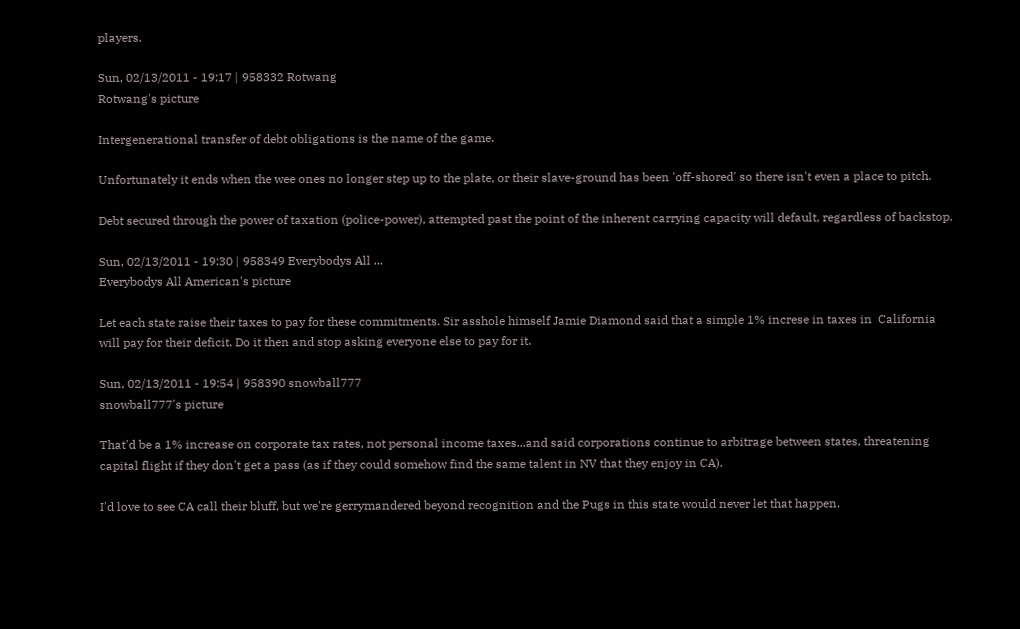players.

Sun, 02/13/2011 - 19:17 | 958332 Rotwang
Rotwang's picture

Intergenerational transfer of debt obligations is the name of the game.

Unfortunately it ends when the wee ones no longer step up to the plate, or their slave-ground has been 'off-shored' so there isn't even a place to pitch.

Debt secured through the power of taxation (police-power), attempted past the point of the inherent carrying capacity will default, regardless of backstop.

Sun, 02/13/2011 - 19:30 | 958349 Everybodys All ...
Everybodys All American's picture

Let each state raise their taxes to pay for these commitments. Sir asshole himself Jamie Diamond said that a simple 1% increse in taxes in  California will pay for their deficit. Do it then and stop asking everyone else to pay for it.

Sun, 02/13/2011 - 19:54 | 958390 snowball777
snowball777's picture

That'd be a 1% increase on corporate tax rates, not personal income taxes...and said corporations continue to arbitrage between states, threatening capital flight if they don't get a pass (as if they could somehow find the same talent in NV that they enjoy in CA).

I'd love to see CA call their bluff, but we're gerrymandered beyond recognition and the Pugs in this state would never let that happen.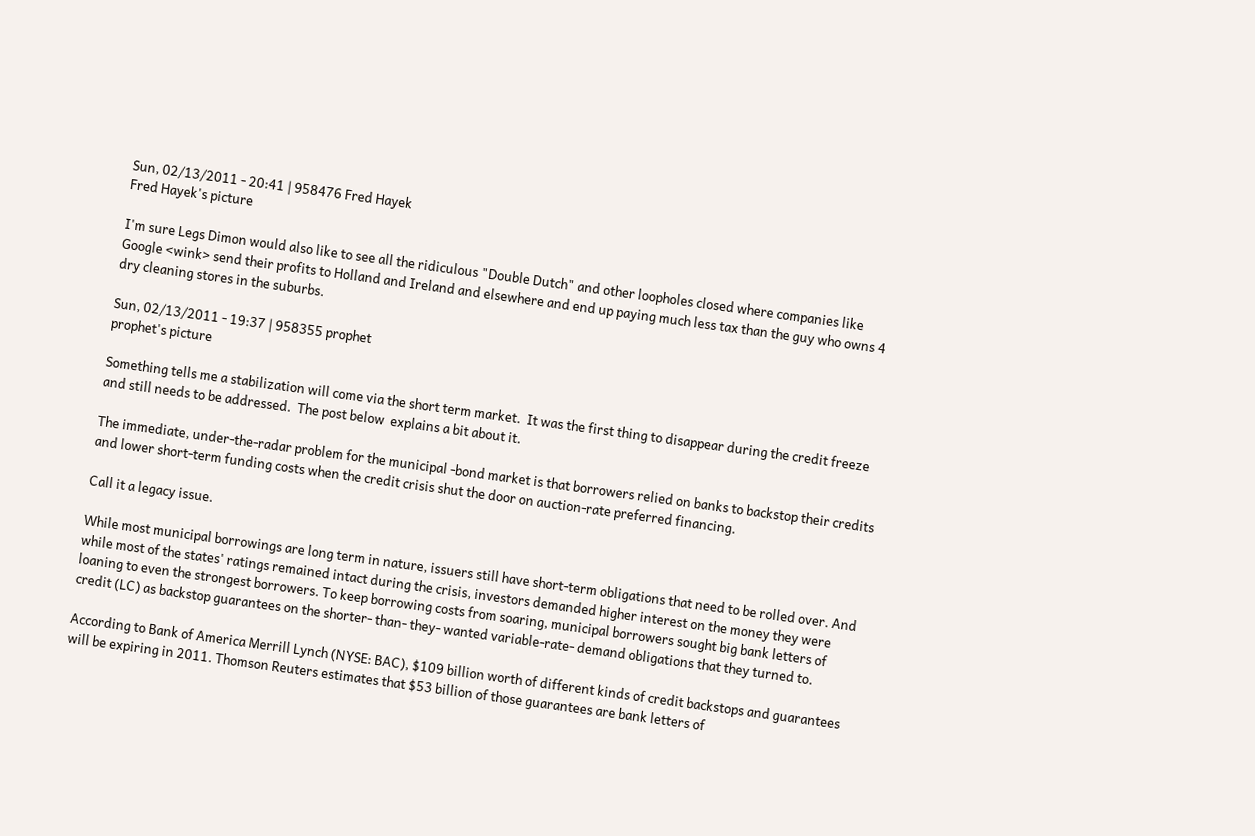Sun, 02/13/2011 - 20:41 | 958476 Fred Hayek
Fred Hayek's picture

I'm sure Legs Dimon would also like to see all the ridiculous "Double Dutch" and other loopholes closed where companies like Google <wink> send their profits to Holland and Ireland and elsewhere and end up paying much less tax than the guy who owns 4 dry cleaning stores in the suburbs.

Sun, 02/13/2011 - 19:37 | 958355 prophet
prophet's picture

Something tells me a stabilization will come via the short term market.  It was the first thing to disappear during the credit freeze and still needs to be addressed.  The post below  explains a bit about it.

The immediate, under-the-radar problem for the municipal -bond market is that borrowers relied on banks to backstop their credits and lower short-term funding costs when the credit crisis shut the door on auction-rate preferred financing.

Call it a legacy issue.

While most municipal borrowings are long term in nature, issuers still have short-term obligations that need to be rolled over. And while most of the states' ratings remained intact during the crisis, investors demanded higher interest on the money they were loaning to even the strongest borrowers. To keep borrowing costs from soaring, municipal borrowers sought big bank letters of credit (LC) as backstop guarantees on the shorter- than- they- wanted variable-rate- demand obligations that they turned to.

According to Bank of America Merrill Lynch (NYSE: BAC), $109 billion worth of different kinds of credit backstops and guarantees will be expiring in 2011. Thomson Reuters estimates that $53 billion of those guarantees are bank letters of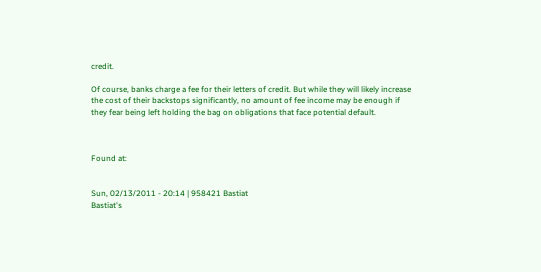credit.

Of course, banks charge a fee for their letters of credit. But while they will likely increase the cost of their backstops significantly, no amount of fee income may be enough if they fear being left holding the bag on obligations that face potential default.



Found at:


Sun, 02/13/2011 - 20:14 | 958421 Bastiat
Bastiat's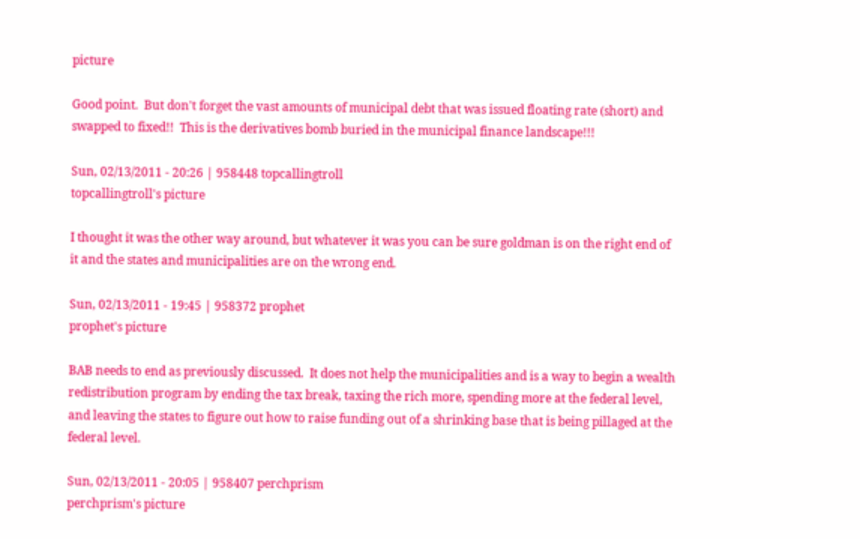picture

Good point.  But don't forget the vast amounts of municipal debt that was issued floating rate (short) and swapped to fixed!!  This is the derivatives bomb buried in the municipal finance landscape!!!

Sun, 02/13/2011 - 20:26 | 958448 topcallingtroll
topcallingtroll's picture

I thought it was the other way around, but whatever it was you can be sure goldman is on the right end of it and the states and municipalities are on the wrong end.

Sun, 02/13/2011 - 19:45 | 958372 prophet
prophet's picture

BAB needs to end as previously discussed.  It does not help the municipalities and is a way to begin a wealth redistribution program by ending the tax break, taxing the rich more, spending more at the federal level, and leaving the states to figure out how to raise funding out of a shrinking base that is being pillaged at the federal level.

Sun, 02/13/2011 - 20:05 | 958407 perchprism
perchprism's picture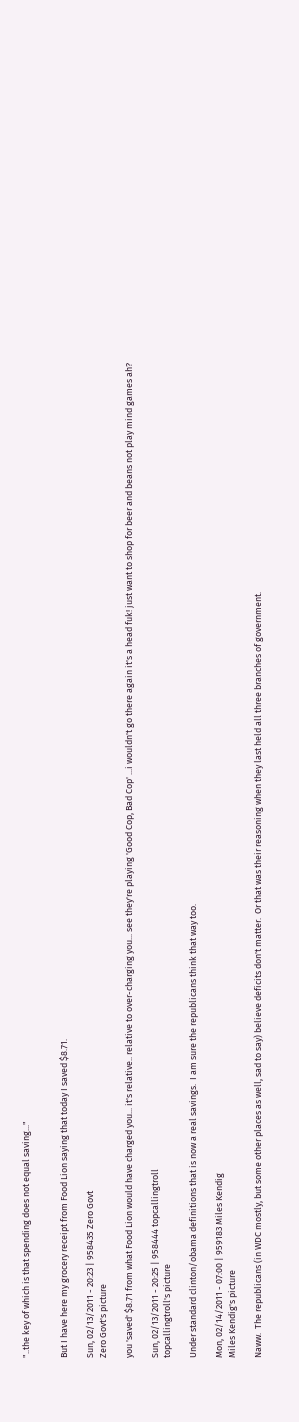"..the key of which is that spending does not equal saving..."


But I have here my grocery receipt from Food Lion saying that today I saved $8.71.

Sun, 02/13/2011 - 20:23 | 958435 Zero Govt
Zero Govt's picture

you 'saved' $8.71 from what Food Lion would have charged you... it's relative.. relative to over-charging you... see they're playing 'Good Cop, Bad Cop' ...i wouldn't go there again it's a head fuk! just want to shop for beer and beans not play mind games ah?

Sun, 02/13/2011 - 20:25 | 958444 topcallingtroll
topcallingtroll's picture

Under standard clinton/obama definitions that is now a real savings.  I am sure the republicans think that way too.

Mon, 02/14/2011 - 07:00 | 959183 Miles Kendig
Miles Kendig's picture

Naww.  The republicans (in WDC mostly, but some other places as well, sad to say) believe deficits don't matter.  Or that was their reasoning when they last held all three branches of government.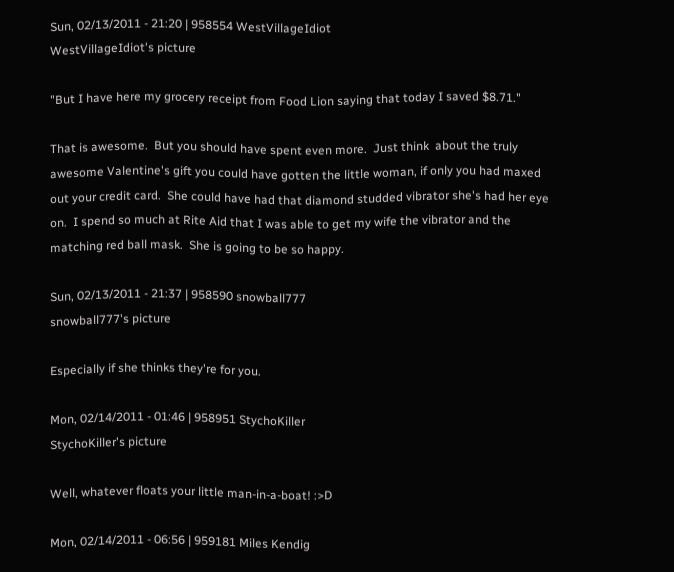Sun, 02/13/2011 - 21:20 | 958554 WestVillageIdiot
WestVillageIdiot's picture

"But I have here my grocery receipt from Food Lion saying that today I saved $8.71."

That is awesome.  But you should have spent even more.  Just think  about the truly awesome Valentine's gift you could have gotten the little woman, if only you had maxed out your credit card.  She could have had that diamond studded vibrator she's had her eye on.  I spend so much at Rite Aid that I was able to get my wife the vibrator and the matching red ball mask.  She is going to be so happy.

Sun, 02/13/2011 - 21:37 | 958590 snowball777
snowball777's picture

Especially if she thinks they're for you.

Mon, 02/14/2011 - 01:46 | 958951 StychoKiller
StychoKiller's picture

Well, whatever floats your little man-in-a-boat! :>D

Mon, 02/14/2011 - 06:56 | 959181 Miles Kendig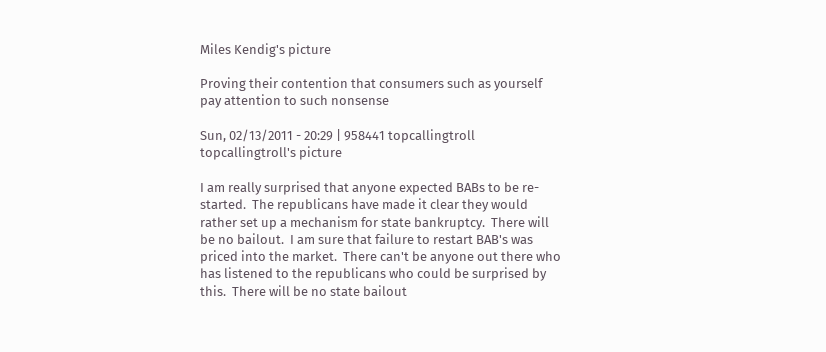Miles Kendig's picture

Proving their contention that consumers such as yourself pay attention to such nonsense

Sun, 02/13/2011 - 20:29 | 958441 topcallingtroll
topcallingtroll's picture

I am really surprised that anyone expected BABs to be re-started.  The republicans have made it clear they would rather set up a mechanism for state bankruptcy.  There will be no bailout.  I am sure that failure to restart BAB's was priced into the market.  There can't be anyone out there who has listened to the republicans who could be surprised by this.  There will be no state bailout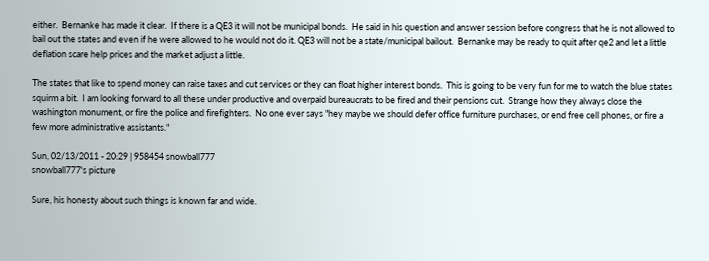either.  Bernanke has made it clear.  If there is a QE3 it will not be municipal bonds.  He said in his question and answer session before congress that he is not allowed to bail out the states and even if he were allowed to he would not do it. QE3 will not be a state/municipal bailout.  Bernanke may be ready to quit after qe2 and let a little deflation scare help prices and the market adjust a little.

The states that like to spend money can raise taxes and cut services or they can float higher interest bonds.  This is going to be very fun for me to watch the blue states squirm a bit.  I am looking forward to all these under productive and overpaid bureaucrats to be fired and their pensions cut.  Strange how they always close the washington monument, or fire the police and firefighters.  No one ever says "hey maybe we should defer office furniture purchases, or end free cell phones, or fire a few more administrative assistants."

Sun, 02/13/2011 - 20:29 | 958454 snowball777
snowball777's picture

Sure, his honesty about such things is known far and wide.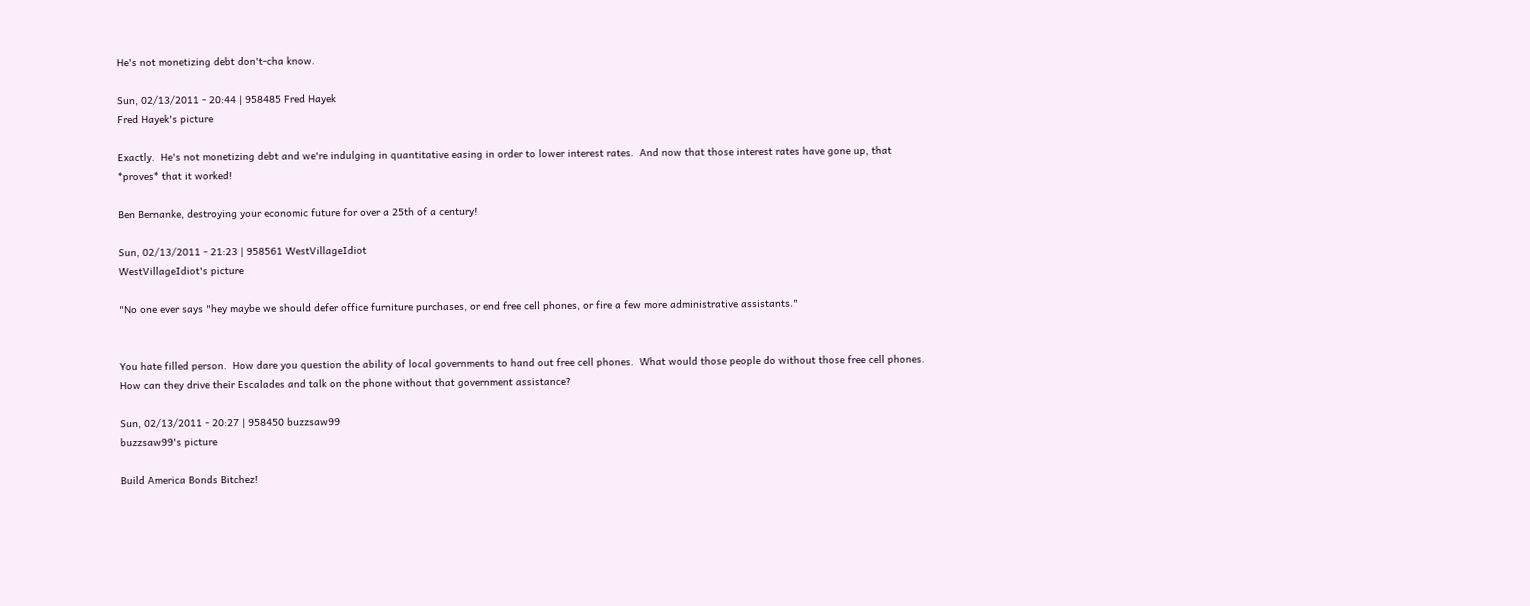He's not monetizing debt don't-cha know.

Sun, 02/13/2011 - 20:44 | 958485 Fred Hayek
Fred Hayek's picture

Exactly.  He's not monetizing debt and we're indulging in quantitative easing in order to lower interest rates.  And now that those interest rates have gone up, that *proves* that it worked!

Ben Bernanke, destroying your economic future for over a 25th of a century!

Sun, 02/13/2011 - 21:23 | 958561 WestVillageIdiot
WestVillageIdiot's picture

"No one ever says "hey maybe we should defer office furniture purchases, or end free cell phones, or fire a few more administrative assistants."


You hate filled person.  How dare you question the ability of local governments to hand out free cell phones.  What would those people do without those free cell phones.  How can they drive their Escalades and talk on the phone without that government assistance?

Sun, 02/13/2011 - 20:27 | 958450 buzzsaw99
buzzsaw99's picture

Build America Bonds Bitchez!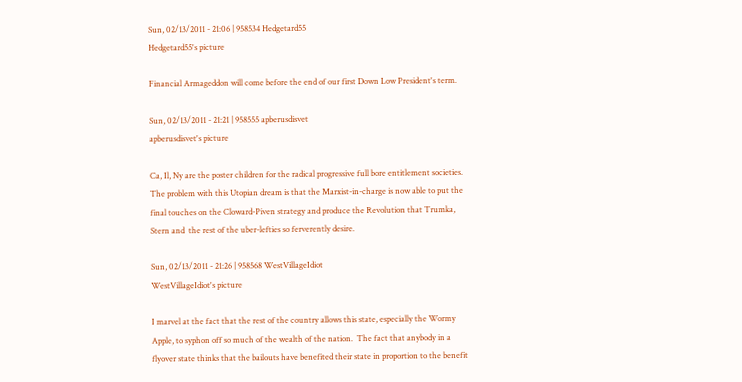Sun, 02/13/2011 - 21:06 | 958534 Hedgetard55
Hedgetard55's picture

Financial Armageddon will come before the end of our first Down Low President's term.

Sun, 02/13/2011 - 21:21 | 958555 apberusdisvet
apberusdisvet's picture

Ca, Il, Ny are the poster children for the radical progressive full bore entitlement societies. The problem with this Utopian dream is that the Marxist-in-charge is now able to put the final touches on the Cloward-Piven strategy and produce the Revolution that Trumka, Stern and  the rest of the uber-lefties so ferverently desire.

Sun, 02/13/2011 - 21:26 | 958568 WestVillageIdiot
WestVillageIdiot's picture

I marvel at the fact that the rest of the country allows this state, especially the Wormy Apple, to syphon off so much of the wealth of the nation.  The fact that anybody in a flyover state thinks that the bailouts have benefited their state in proportion to the benefit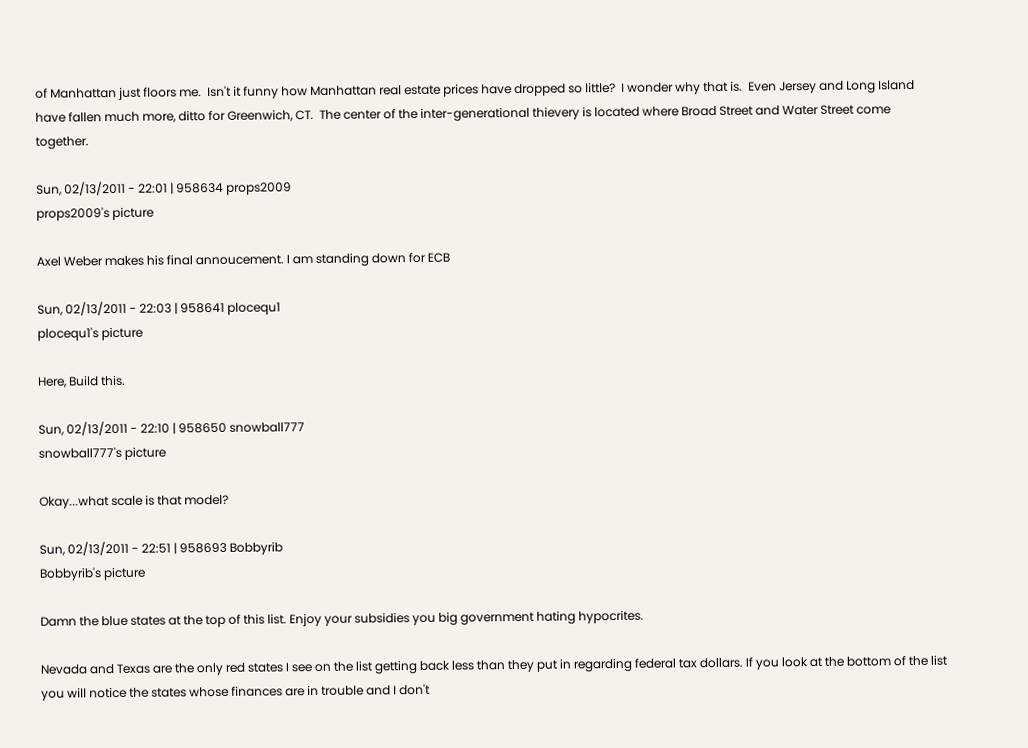of Manhattan just floors me.  Isn't it funny how Manhattan real estate prices have dropped so little?  I wonder why that is.  Even Jersey and Long Island have fallen much more, ditto for Greenwich, CT.  The center of the inter-generational thievery is located where Broad Street and Water Street come together.

Sun, 02/13/2011 - 22:01 | 958634 props2009
props2009's picture

Axel Weber makes his final annoucement. I am standing down for ECB

Sun, 02/13/2011 - 22:03 | 958641 plocequ1
plocequ1's picture

Here, Build this.

Sun, 02/13/2011 - 22:10 | 958650 snowball777
snowball777's picture

Okay...what scale is that model?

Sun, 02/13/2011 - 22:51 | 958693 Bobbyrib
Bobbyrib's picture

Damn the blue states at the top of this list. Enjoy your subsidies you big government hating hypocrites.

Nevada and Texas are the only red states I see on the list getting back less than they put in regarding federal tax dollars. If you look at the bottom of the list you will notice the states whose finances are in trouble and I don't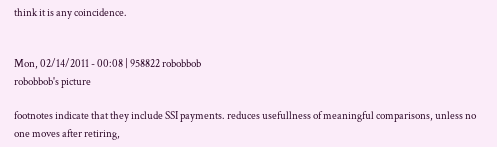think it is any coincidence.


Mon, 02/14/2011 - 00:08 | 958822 robobbob
robobbob's picture

footnotes indicate that they include SSI payments. reduces usefullness of meaningful comparisons, unless no one moves after retiring,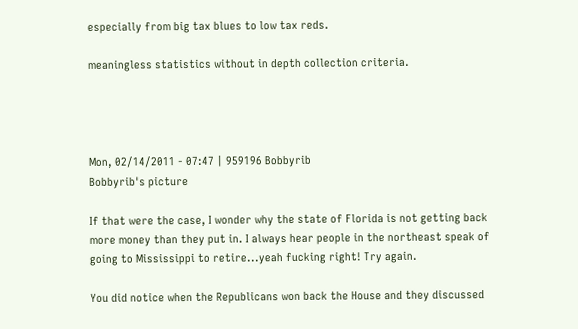especially from big tax blues to low tax reds.

meaningless statistics without in depth collection criteria.




Mon, 02/14/2011 - 07:47 | 959196 Bobbyrib
Bobbyrib's picture

If that were the case, I wonder why the state of Florida is not getting back more money than they put in. I always hear people in the northeast speak of going to Mississippi to retire...yeah fucking right! Try again.

You did notice when the Republicans won back the House and they discussed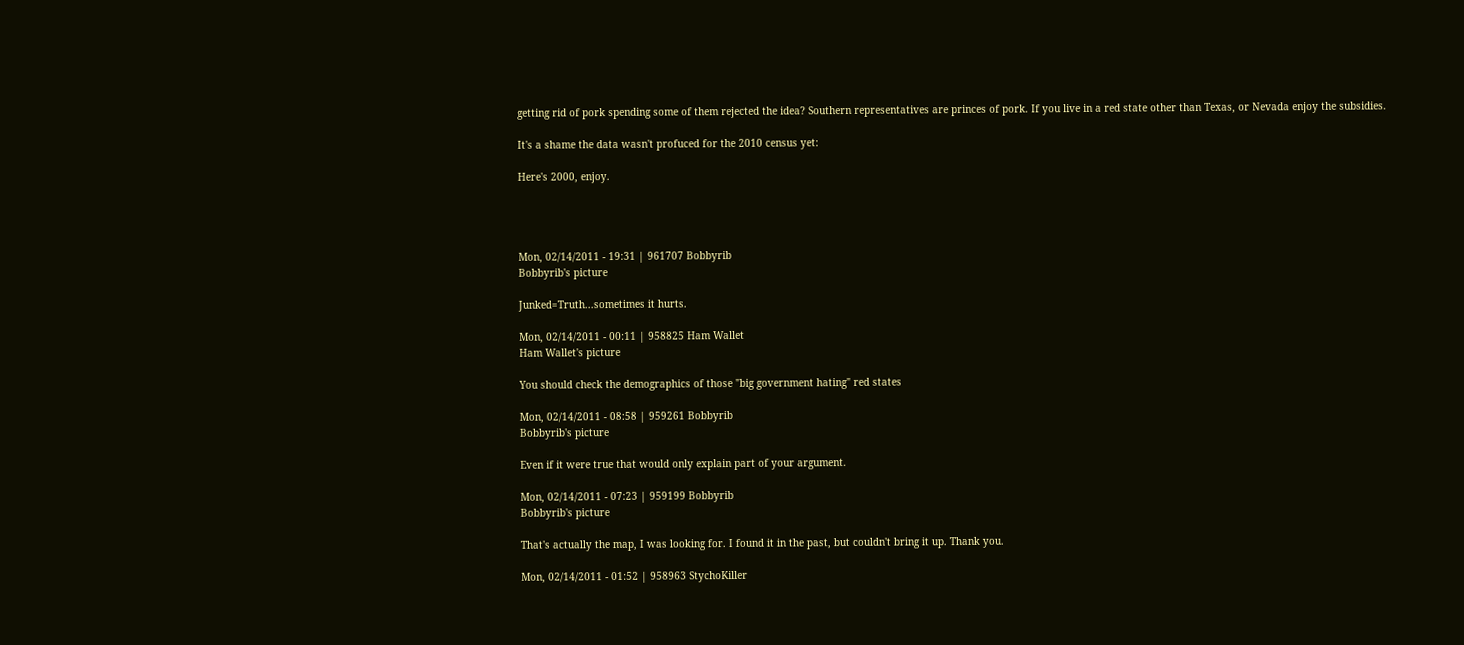getting rid of pork spending some of them rejected the idea? Southern representatives are princes of pork. If you live in a red state other than Texas, or Nevada enjoy the subsidies.

It's a shame the data wasn't profuced for the 2010 census yet:

Here's 2000, enjoy.




Mon, 02/14/2011 - 19:31 | 961707 Bobbyrib
Bobbyrib's picture

Junked=Truth...sometimes it hurts.

Mon, 02/14/2011 - 00:11 | 958825 Ham Wallet
Ham Wallet's picture

You should check the demographics of those "big government hating" red states

Mon, 02/14/2011 - 08:58 | 959261 Bobbyrib
Bobbyrib's picture

Even if it were true that would only explain part of your argument.

Mon, 02/14/2011 - 07:23 | 959199 Bobbyrib
Bobbyrib's picture

That's actually the map, I was looking for. I found it in the past, but couldn't bring it up. Thank you.

Mon, 02/14/2011 - 01:52 | 958963 StychoKiller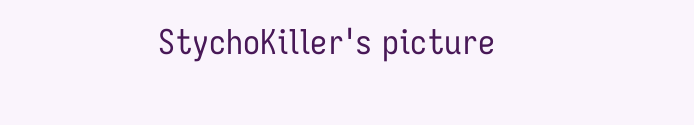StychoKiller's picture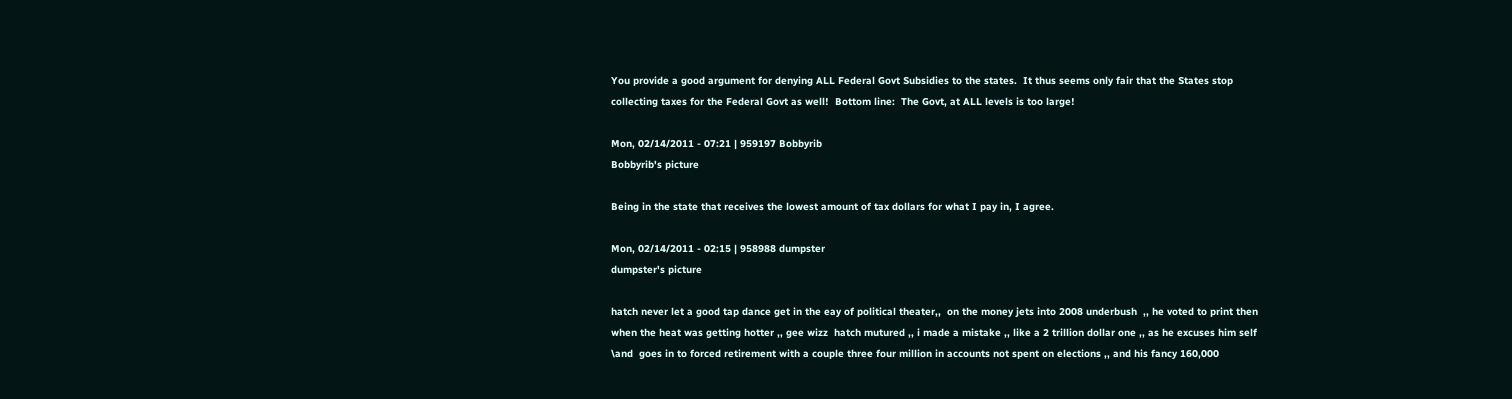You provide a good argument for denying ALL Federal Govt Subsidies to the states.  It thus seems only fair that the States stop collecting taxes for the Federal Govt as well!  Bottom line:  The Govt, at ALL levels is too large!

Mon, 02/14/2011 - 07:21 | 959197 Bobbyrib
Bobbyrib's picture

Being in the state that receives the lowest amount of tax dollars for what I pay in, I agree.

Mon, 02/14/2011 - 02:15 | 958988 dumpster
dumpster's picture

hatch never let a good tap dance get in the eay of political theater,,  on the money jets into 2008 underbush  ,, he voted to print then when the heat was getting hotter ,, gee wizz  hatch mutured ,, i made a mistake ,, like a 2 trillion dollar one ,, as he excuses him self \and  goes in to forced retirement with a couple three four million in accounts not spent on elections ,, and his fancy 160,000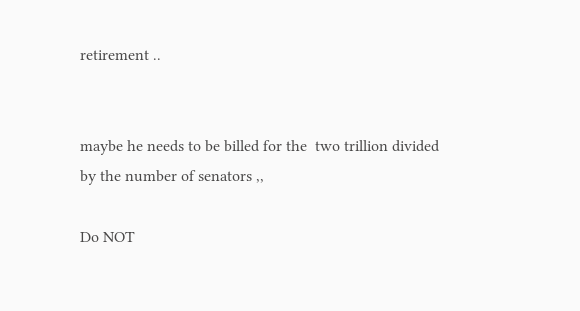retirement ..


maybe he needs to be billed for the  two trillion divided by the number of senators ,,

Do NOT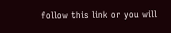follow this link or you will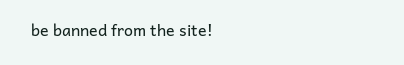be banned from the site!